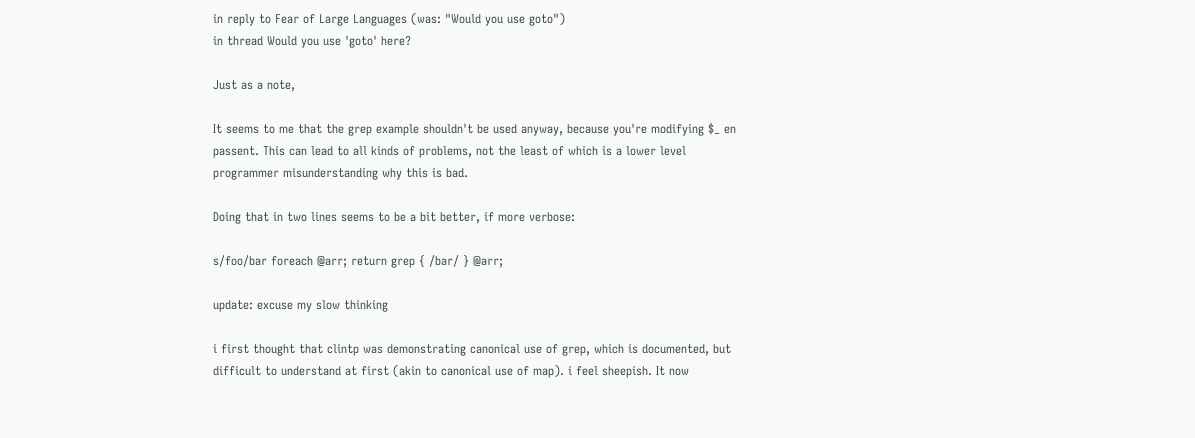in reply to Fear of Large Languages (was: "Would you use goto")
in thread Would you use 'goto' here?

Just as a note,

It seems to me that the grep example shouldn't be used anyway, because you're modifying $_ en passent. This can lead to all kinds of problems, not the least of which is a lower level programmer misunderstanding why this is bad.

Doing that in two lines seems to be a bit better, if more verbose:

s/foo/bar foreach @arr; return grep { /bar/ } @arr;

update: excuse my slow thinking

i first thought that clintp was demonstrating canonical use of grep, which is documented, but difficult to understand at first (akin to canonical use of map). i feel sheepish. It now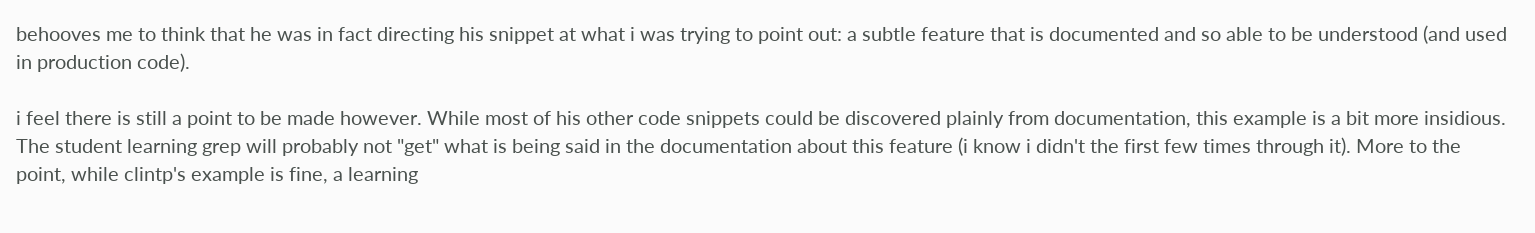behooves me to think that he was in fact directing his snippet at what i was trying to point out: a subtle feature that is documented and so able to be understood (and used in production code).

i feel there is still a point to be made however. While most of his other code snippets could be discovered plainly from documentation, this example is a bit more insidious. The student learning grep will probably not "get" what is being said in the documentation about this feature (i know i didn't the first few times through it). More to the point, while clintp's example is fine, a learning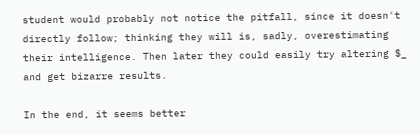student would probably not notice the pitfall, since it doesn't directly follow; thinking they will is, sadly, overestimating their intelligence. Then later they could easily try altering $_ and get bizarre results.

In the end, it seems better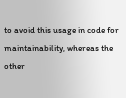to avoid this usage in code for maintainability, whereas the other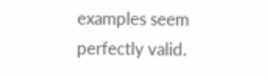examples seem perfectly valid.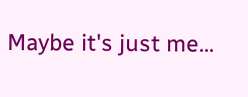Maybe it's just me...